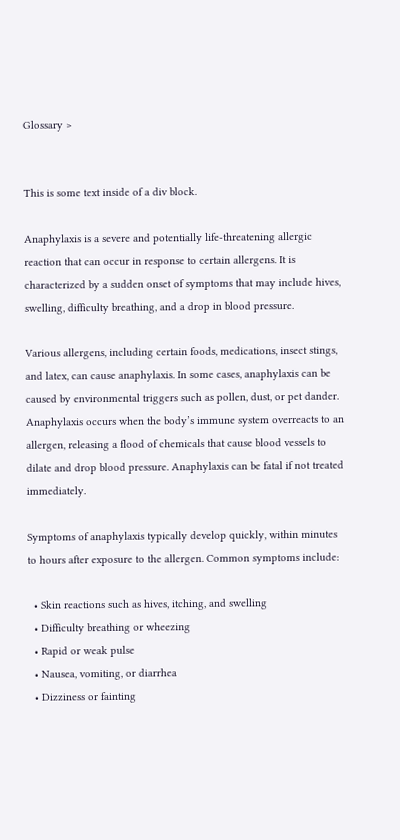Glossary >


This is some text inside of a div block.

Anaphylaxis is a severe and potentially life-threatening allergic reaction that can occur in response to certain allergens. It is characterized by a sudden onset of symptoms that may include hives, swelling, difficulty breathing, and a drop in blood pressure.

Various allergens, including certain foods, medications, insect stings, and latex, can cause anaphylaxis. In some cases, anaphylaxis can be caused by environmental triggers such as pollen, dust, or pet dander. Anaphylaxis occurs when the body’s immune system overreacts to an allergen, releasing a flood of chemicals that cause blood vessels to dilate and drop blood pressure. Anaphylaxis can be fatal if not treated immediately.

Symptoms of anaphylaxis typically develop quickly, within minutes to hours after exposure to the allergen. Common symptoms include:

  • Skin reactions such as hives, itching, and swelling
  • Difficulty breathing or wheezing
  • Rapid or weak pulse
  • Nausea, vomiting, or diarrhea
  • Dizziness or fainting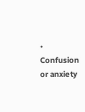• Confusion or anxiety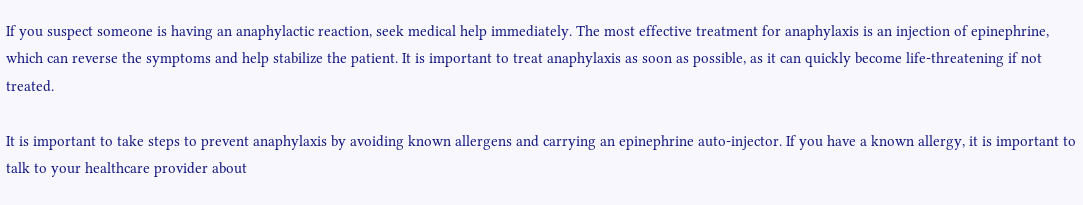If you suspect someone is having an anaphylactic reaction, seek medical help immediately. The most effective treatment for anaphylaxis is an injection of epinephrine, which can reverse the symptoms and help stabilize the patient. It is important to treat anaphylaxis as soon as possible, as it can quickly become life-threatening if not treated.

It is important to take steps to prevent anaphylaxis by avoiding known allergens and carrying an epinephrine auto-injector. If you have a known allergy, it is important to talk to your healthcare provider about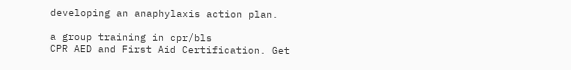developing an anaphylaxis action plan.

a group training in cpr/bls
CPR AED and First Aid Certification. Get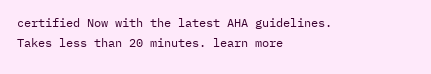certified Now with the latest AHA guidelines.
Takes less than 20 minutes. learn more